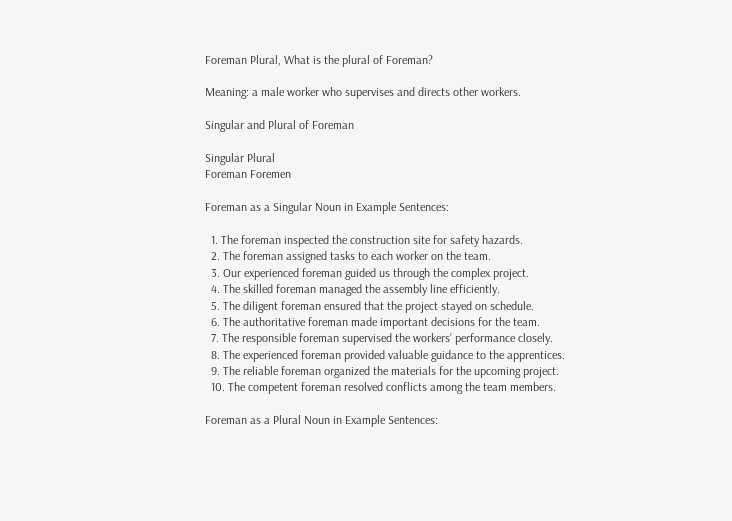Foreman Plural, What is the plural of Foreman?

Meaning: a male worker who supervises and directs other workers.

Singular and Plural of Foreman

Singular Plural
Foreman Foremen

Foreman as a Singular Noun in Example Sentences:

  1. The foreman inspected the construction site for safety hazards.
  2. The foreman assigned tasks to each worker on the team.
  3. Our experienced foreman guided us through the complex project.
  4. The skilled foreman managed the assembly line efficiently.
  5. The diligent foreman ensured that the project stayed on schedule.
  6. The authoritative foreman made important decisions for the team.
  7. The responsible foreman supervised the workers’ performance closely.
  8. The experienced foreman provided valuable guidance to the apprentices.
  9. The reliable foreman organized the materials for the upcoming project.
  10. The competent foreman resolved conflicts among the team members.

Foreman as a Plural Noun in Example Sentences: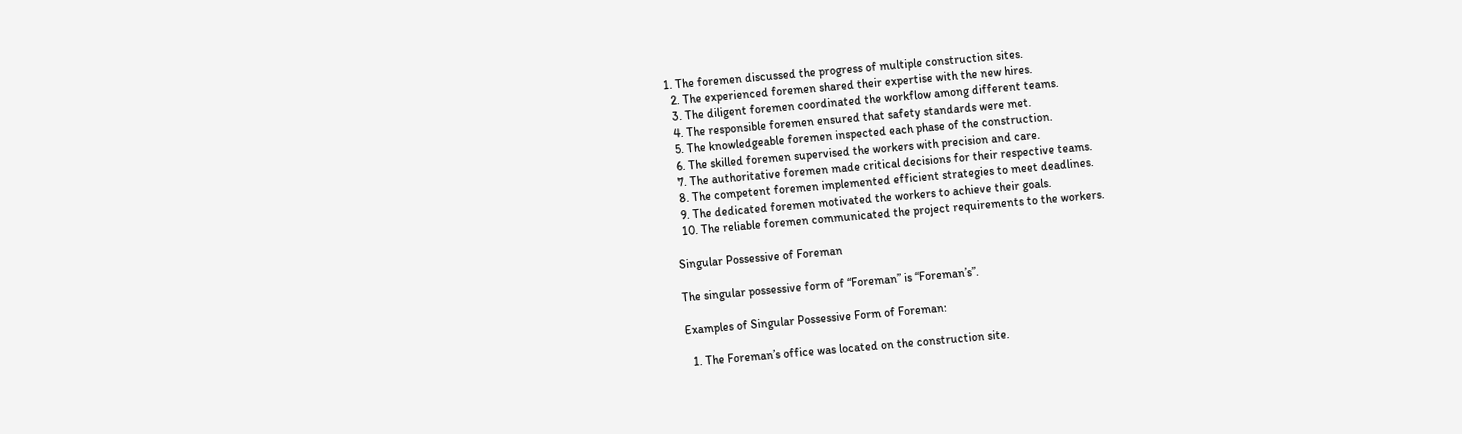1. The foremen discussed the progress of multiple construction sites.
  2. The experienced foremen shared their expertise with the new hires.
  3. The diligent foremen coordinated the workflow among different teams.
  4. The responsible foremen ensured that safety standards were met.
  5. The knowledgeable foremen inspected each phase of the construction.
  6. The skilled foremen supervised the workers with precision and care.
  7. The authoritative foremen made critical decisions for their respective teams.
  8. The competent foremen implemented efficient strategies to meet deadlines.
  9. The dedicated foremen motivated the workers to achieve their goals.
  10. The reliable foremen communicated the project requirements to the workers.

Singular Possessive of Foreman

The singular possessive form of “Foreman” is “Foreman’s”.

Examples of Singular Possessive Form of Foreman:

  1. The Foreman’s office was located on the construction site.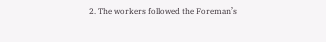2. The workers followed the Foreman’s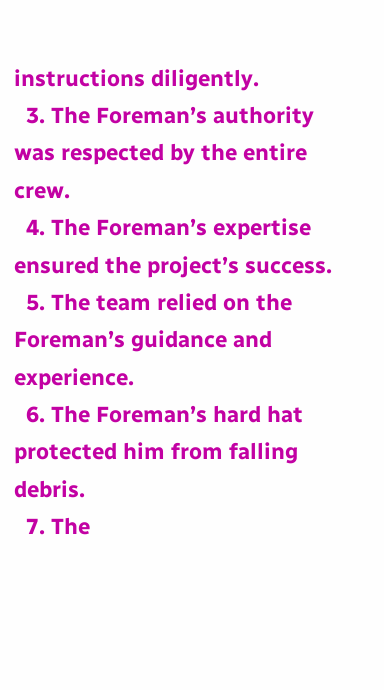instructions diligently.
  3. The Foreman’s authority was respected by the entire crew.
  4. The Foreman’s expertise ensured the project’s success.
  5. The team relied on the Foreman’s guidance and experience.
  6. The Foreman’s hard hat protected him from falling debris.
  7. The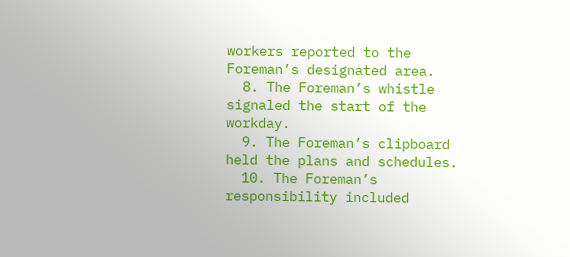workers reported to the Foreman’s designated area.
  8. The Foreman’s whistle signaled the start of the workday.
  9. The Foreman’s clipboard held the plans and schedules.
  10. The Foreman’s responsibility included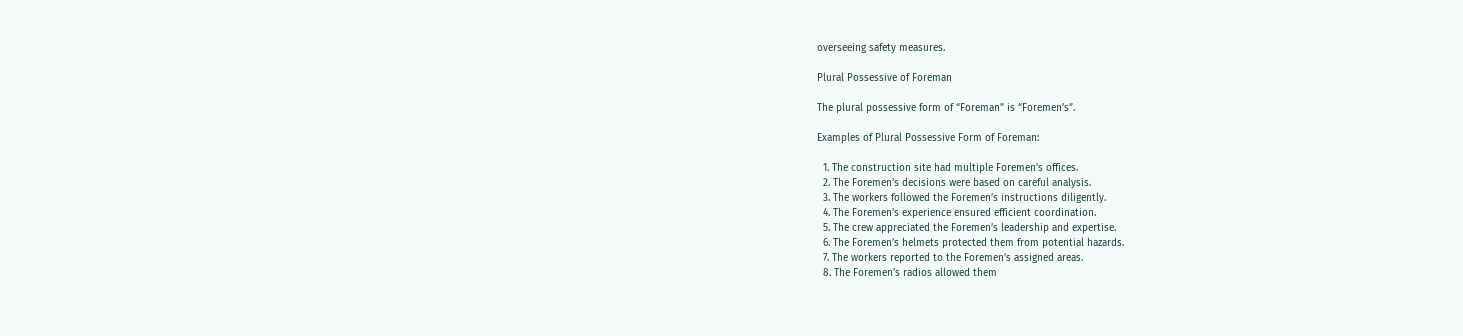overseeing safety measures.

Plural Possessive of Foreman

The plural possessive form of “Foreman” is “Foremen’s”.

Examples of Plural Possessive Form of Foreman:

  1. The construction site had multiple Foremen’s offices.
  2. The Foremen’s decisions were based on careful analysis.
  3. The workers followed the Foremen’s instructions diligently.
  4. The Foremen’s experience ensured efficient coordination.
  5. The crew appreciated the Foremen’s leadership and expertise.
  6. The Foremen’s helmets protected them from potential hazards.
  7. The workers reported to the Foremen’s assigned areas.
  8. The Foremen’s radios allowed them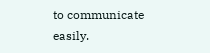to communicate easily.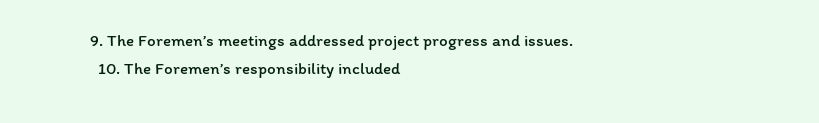9. The Foremen’s meetings addressed project progress and issues.
  10. The Foremen’s responsibility included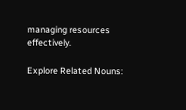managing resources effectively.

Explore Related Nouns: